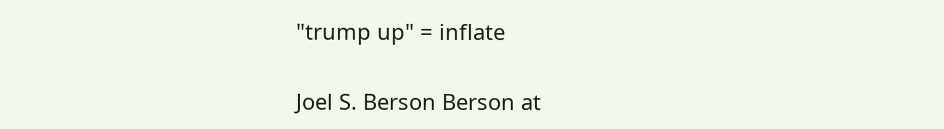"trump up" = inflate

Joel S. Berson Berson at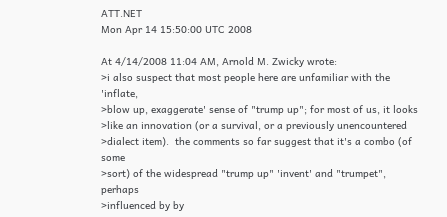ATT.NET
Mon Apr 14 15:50:00 UTC 2008

At 4/14/2008 11:04 AM, Arnold M. Zwicky wrote:
>i also suspect that most people here are unfamiliar with the 'inflate,
>blow up, exaggerate' sense of "trump up"; for most of us, it looks
>like an innovation (or a survival, or a previously unencountered
>dialect item).  the comments so far suggest that it's a combo (of some
>sort) of the widespread "trump up" 'invent' and "trumpet", perhaps
>influenced by by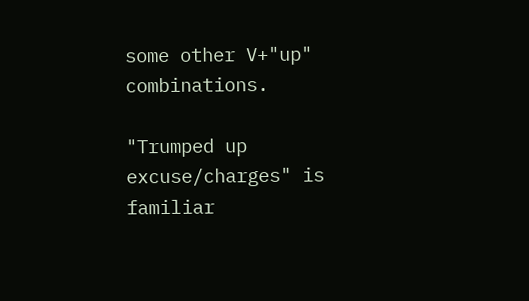some other V+"up" combinations.

"Trumped up excuse/charges" is familiar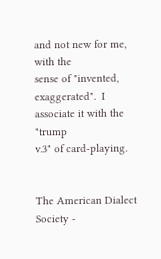and not new for me, with the
sense of "invented, exaggerated".  I associate it with the "trump
v.3" of card-playing.


The American Dialect Society -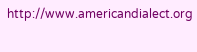http://www.americandialect.org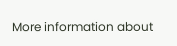More information about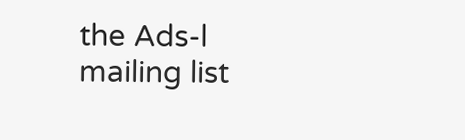the Ads-l mailing list